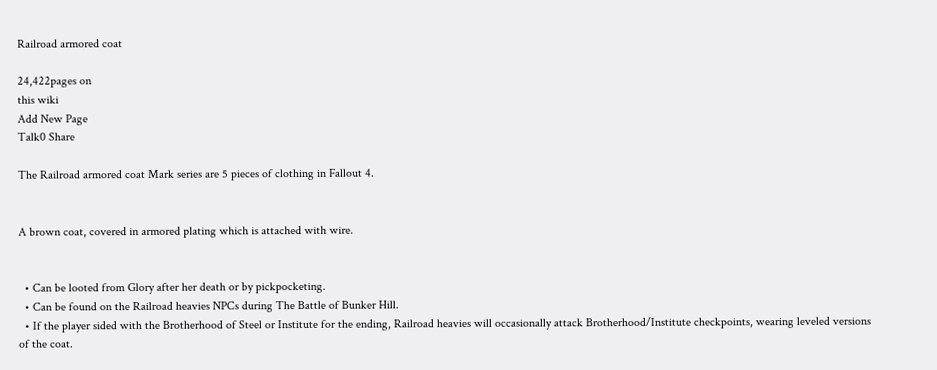Railroad armored coat

24,422pages on
this wiki
Add New Page
Talk0 Share

The Railroad armored coat Mark series are 5 pieces of clothing in Fallout 4.


A brown coat, covered in armored plating which is attached with wire.


  • Can be looted from Glory after her death or by pickpocketing.
  • Can be found on the Railroad heavies NPCs during The Battle of Bunker Hill.
  • If the player sided with the Brotherhood of Steel or Institute for the ending, Railroad heavies will occasionally attack Brotherhood/Institute checkpoints, wearing leveled versions of the coat.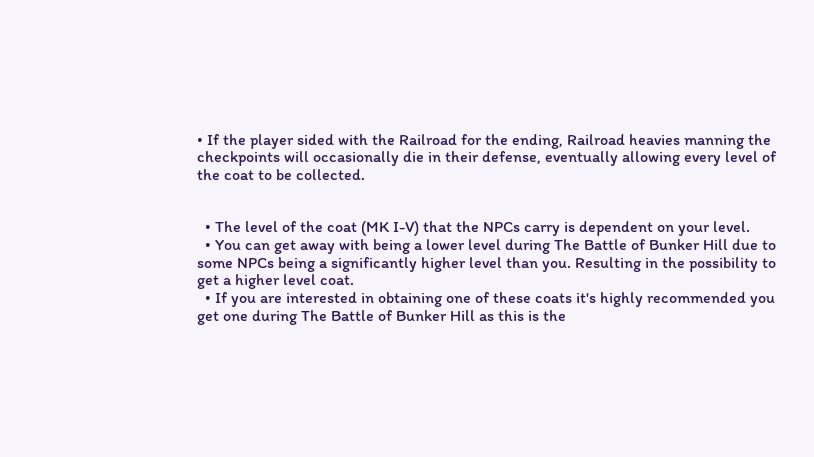• If the player sided with the Railroad for the ending, Railroad heavies manning the checkpoints will occasionally die in their defense, eventually allowing every level of the coat to be collected.


  • The level of the coat (MK I-V) that the NPCs carry is dependent on your level.
  • You can get away with being a lower level during The Battle of Bunker Hill due to some NPCs being a significantly higher level than you. Resulting in the possibility to get a higher level coat.
  • If you are interested in obtaining one of these coats it's highly recommended you get one during The Battle of Bunker Hill as this is the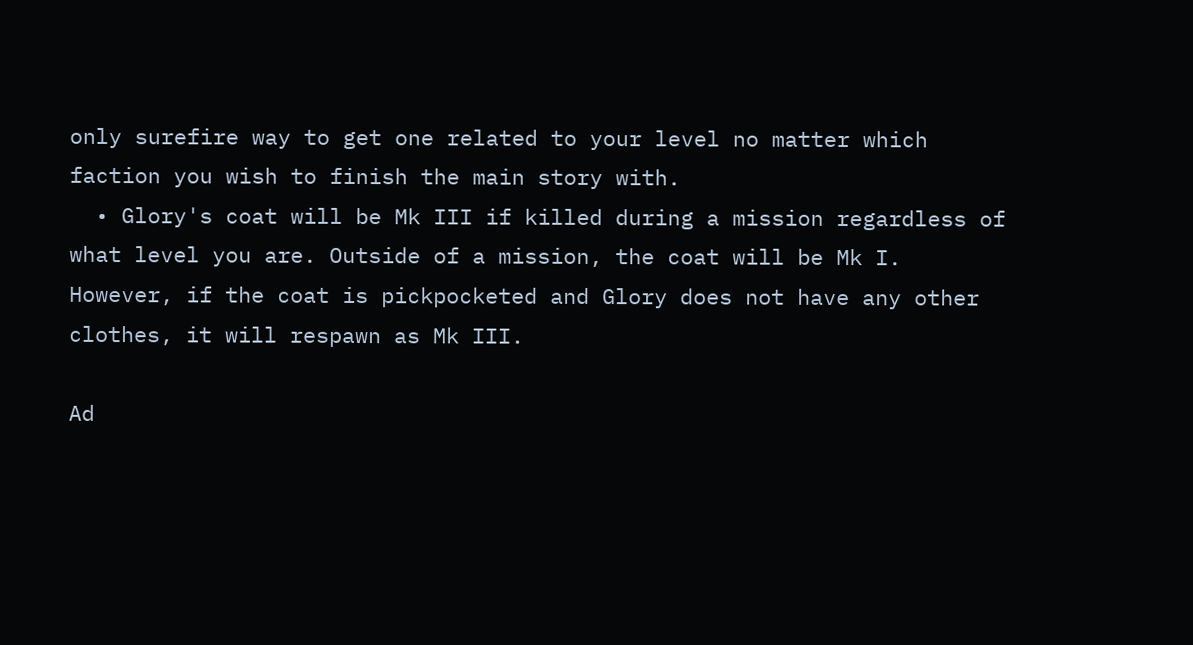only surefire way to get one related to your level no matter which faction you wish to finish the main story with.
  • Glory's coat will be Mk III if killed during a mission regardless of what level you are. Outside of a mission, the coat will be Mk I. However, if the coat is pickpocketed and Glory does not have any other clothes, it will respawn as Mk III.

Ad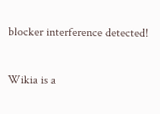blocker interference detected!

Wikia is a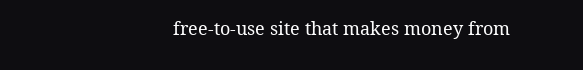free-to-use site that makes money from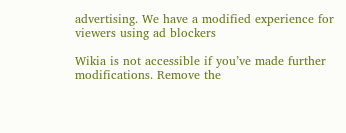advertising. We have a modified experience for viewers using ad blockers

Wikia is not accessible if you’ve made further modifications. Remove the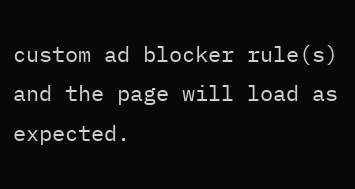custom ad blocker rule(s) and the page will load as expected.